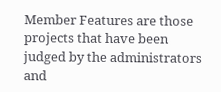Member Features are those projects that have been judged by the administrators and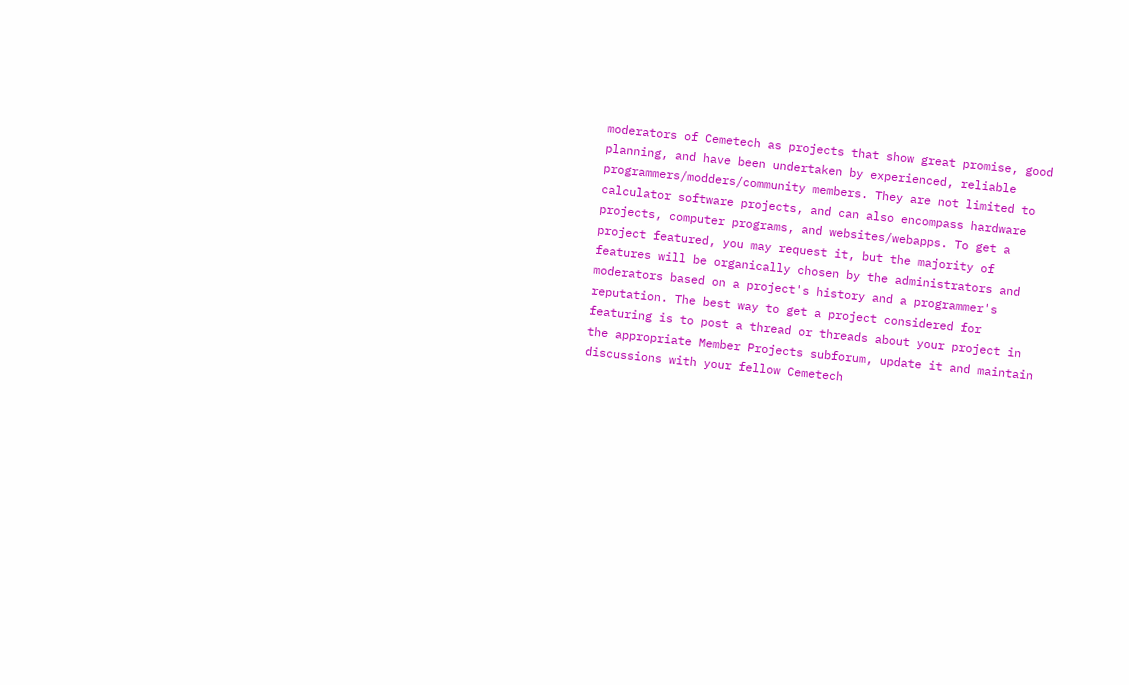moderators of Cemetech as projects that show great promise, good planning, and have been undertaken by experienced, reliable programmers/modders/community members. They are not limited to calculator software projects, and can also encompass hardware projects, computer programs, and websites/webapps. To get a project featured, you may request it, but the majority of features will be organically chosen by the administrators and moderators based on a project's history and a programmer's reputation. The best way to get a project considered for featuring is to post a thread or threads about your project in the appropriate Member Projects subforum, update it and maintain discussions with your fellow Cemetech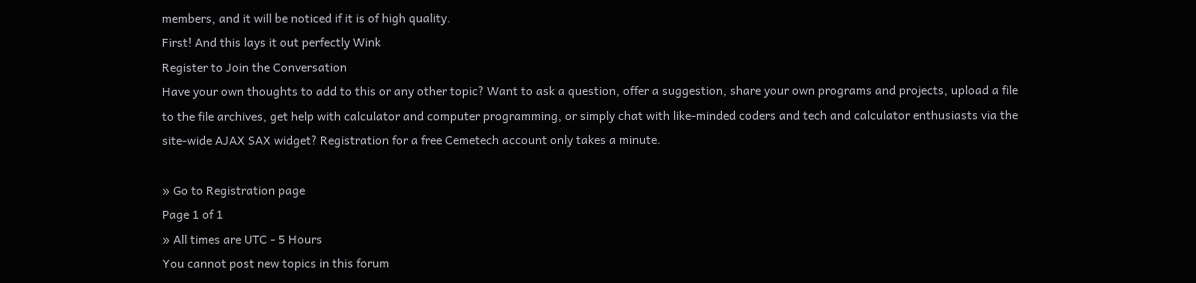members, and it will be noticed if it is of high quality.
First! And this lays it out perfectly Wink
Register to Join the Conversation
Have your own thoughts to add to this or any other topic? Want to ask a question, offer a suggestion, share your own programs and projects, upload a file to the file archives, get help with calculator and computer programming, or simply chat with like-minded coders and tech and calculator enthusiasts via the site-wide AJAX SAX widget? Registration for a free Cemetech account only takes a minute.

» Go to Registration page
Page 1 of 1
» All times are UTC - 5 Hours
You cannot post new topics in this forum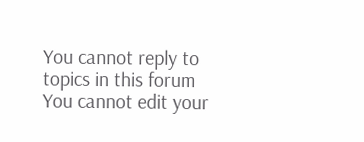You cannot reply to topics in this forum
You cannot edit your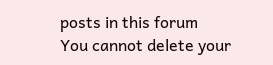posts in this forum
You cannot delete your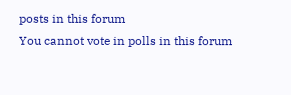posts in this forum
You cannot vote in polls in this forum